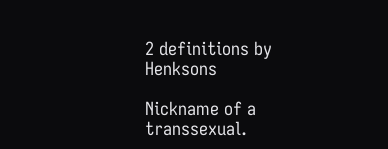2 definitions by Henksons

Nickname of a transsexual.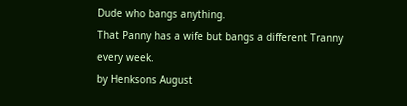Dude who bangs anything.
That Panny has a wife but bangs a different Tranny every week.
by Henksons August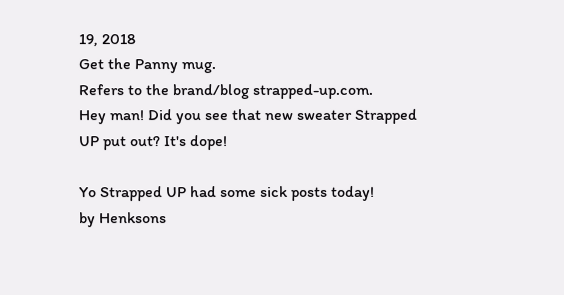19, 2018
Get the Panny mug.
Refers to the brand/blog strapped-up.com.
Hey man! Did you see that new sweater Strapped UP put out? It's dope!

Yo Strapped UP had some sick posts today!
by Henksons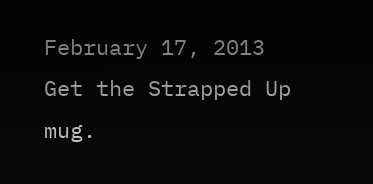February 17, 2013
Get the Strapped Up mug.